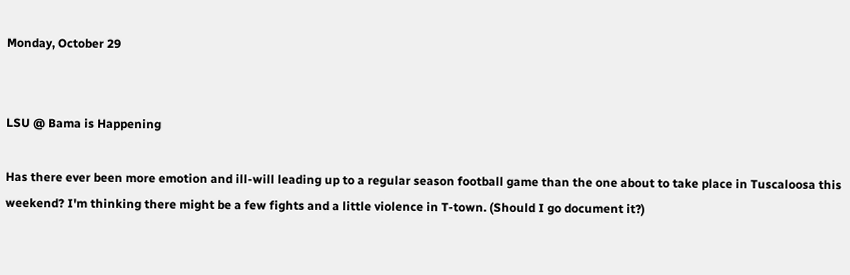Monday, October 29


LSU @ Bama is Happening

Has there ever been more emotion and ill-will leading up to a regular season football game than the one about to take place in Tuscaloosa this weekend? I'm thinking there might be a few fights and a little violence in T-town. (Should I go document it?)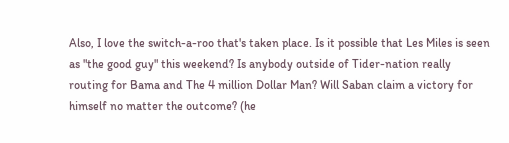Also, I love the switch-a-roo that's taken place. Is it possible that Les Miles is seen as "the good guy" this weekend? Is anybody outside of Tider-nation really routing for Bama and The 4 million Dollar Man? Will Saban claim a victory for himself no matter the outcome? (he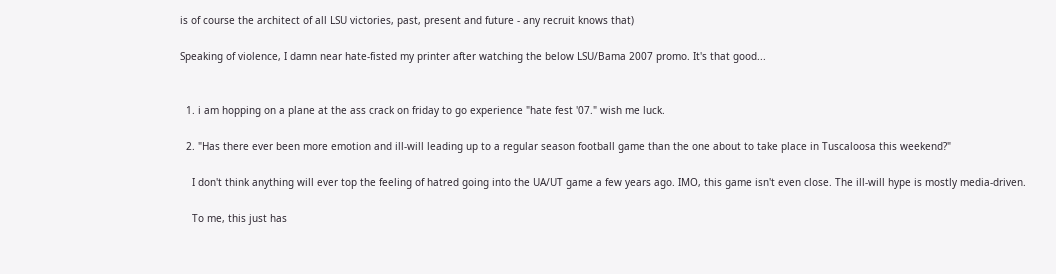is of course the architect of all LSU victories, past, present and future - any recruit knows that)

Speaking of violence, I damn near hate-fisted my printer after watching the below LSU/Bama 2007 promo. It's that good...


  1. i am hopping on a plane at the ass crack on friday to go experience "hate fest '07." wish me luck.

  2. "Has there ever been more emotion and ill-will leading up to a regular season football game than the one about to take place in Tuscaloosa this weekend?"

    I don't think anything will ever top the feeling of hatred going into the UA/UT game a few years ago. IMO, this game isn't even close. The ill-will hype is mostly media-driven.

    To me, this just has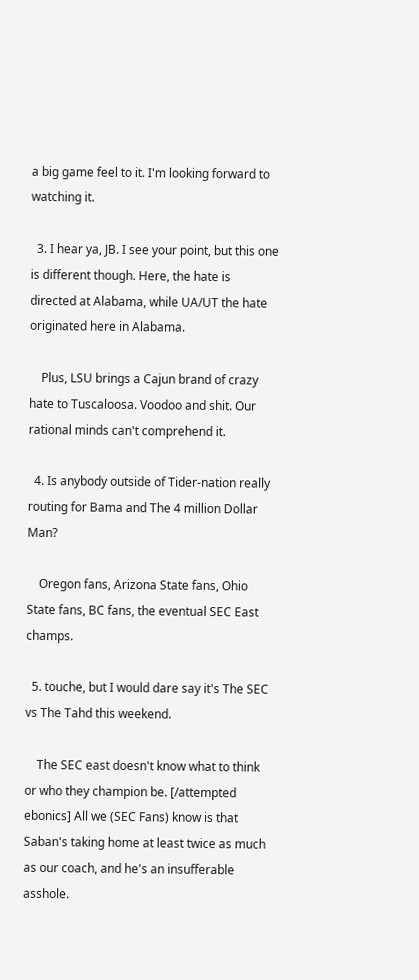a big game feel to it. I'm looking forward to watching it.

  3. I hear ya, JB. I see your point, but this one is different though. Here, the hate is directed at Alabama, while UA/UT the hate originated here in Alabama.

    Plus, LSU brings a Cajun brand of crazy hate to Tuscaloosa. Voodoo and shit. Our rational minds can't comprehend it.

  4. Is anybody outside of Tider-nation really routing for Bama and The 4 million Dollar Man?

    Oregon fans, Arizona State fans, Ohio State fans, BC fans, the eventual SEC East champs.

  5. touche, but I would dare say it's The SEC vs The Tahd this weekend.

    The SEC east doesn't know what to think or who they champion be. [/attempted ebonics] All we (SEC Fans) know is that Saban's taking home at least twice as much as our coach, and he's an insufferable asshole.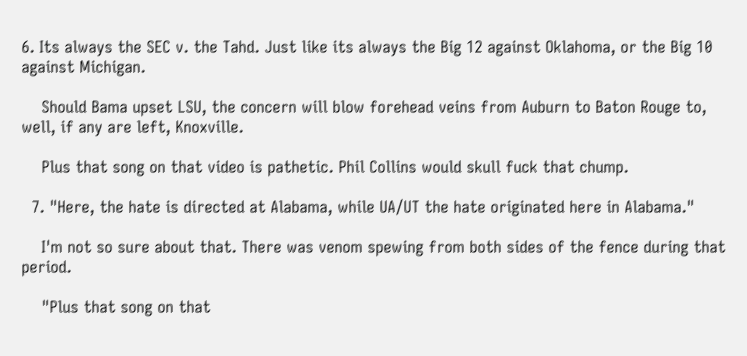6. Its always the SEC v. the Tahd. Just like its always the Big 12 against Oklahoma, or the Big 10 against Michigan.

    Should Bama upset LSU, the concern will blow forehead veins from Auburn to Baton Rouge to, well, if any are left, Knoxville.

    Plus that song on that video is pathetic. Phil Collins would skull fuck that chump.

  7. "Here, the hate is directed at Alabama, while UA/UT the hate originated here in Alabama."

    I'm not so sure about that. There was venom spewing from both sides of the fence during that period.

    "Plus that song on that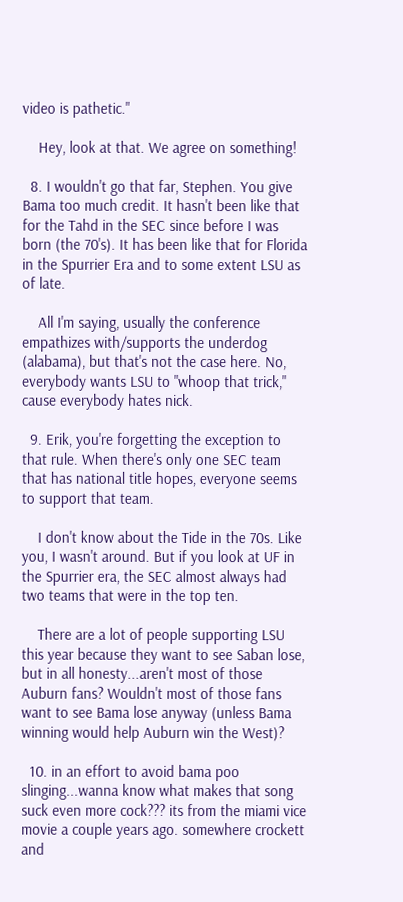video is pathetic."

    Hey, look at that. We agree on something!

  8. I wouldn't go that far, Stephen. You give Bama too much credit. It hasn't been like that for the Tahd in the SEC since before I was born (the 70's). It has been like that for Florida in the Spurrier Era and to some extent LSU as of late.

    All I'm saying, usually the conference empathizes with/supports the underdog (alabama), but that's not the case here. No, everybody wants LSU to "whoop that trick," cause everybody hates nick.

  9. Erik, you're forgetting the exception to that rule. When there's only one SEC team that has national title hopes, everyone seems to support that team.

    I don't know about the Tide in the 70s. Like you, I wasn't around. But if you look at UF in the Spurrier era, the SEC almost always had two teams that were in the top ten.

    There are a lot of people supporting LSU this year because they want to see Saban lose, but in all honesty...aren't most of those Auburn fans? Wouldn't most of those fans want to see Bama lose anyway (unless Bama winning would help Auburn win the West)?

  10. in an effort to avoid bama poo slinging...wanna know what makes that song suck even more cock??? its from the miami vice movie a couple years ago. somewhere crockett and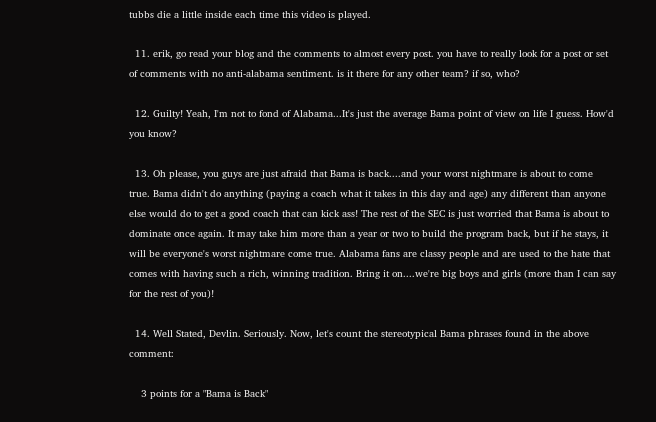tubbs die a little inside each time this video is played.

  11. erik, go read your blog and the comments to almost every post. you have to really look for a post or set of comments with no anti-alabama sentiment. is it there for any other team? if so, who?

  12. Guilty! Yeah, I'm not to fond of Alabama...It's just the average Bama point of view on life I guess. How'd you know?

  13. Oh please, you guys are just afraid that Bama is back....and your worst nightmare is about to come true. Bama didn't do anything (paying a coach what it takes in this day and age) any different than anyone else would do to get a good coach that can kick ass! The rest of the SEC is just worried that Bama is about to dominate once again. It may take him more than a year or two to build the program back, but if he stays, it will be everyone's worst nightmare come true. Alabama fans are classy people and are used to the hate that comes with having such a rich, winning tradition. Bring it on....we're big boys and girls (more than I can say for the rest of you)!

  14. Well Stated, Devlin. Seriously. Now, let's count the stereotypical Bama phrases found in the above comment:

    3 points for a "Bama is Back"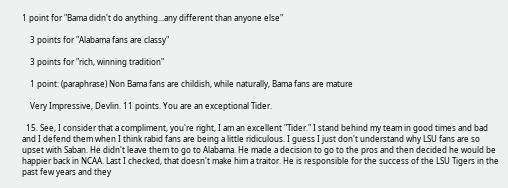1 point for "Bama didn't do anything...any different than anyone else"

    3 points for "Alabama fans are classy"

    3 points for "rich, winning tradition"

    1 point: (paraphrase) Non Bama fans are childish, while naturally, Bama fans are mature

    Very Impressive, Devlin. 11 points. You are an exceptional Tider.

  15. See, I consider that a compliment, you're right, I am an excellent "Tider." I stand behind my team in good times and bad and I defend them when I think rabid fans are being a little ridiculous. I guess I just don't understand why LSU fans are so upset with Saban. He didn't leave them to go to Alabama. He made a decision to go to the pros and then decided he would be happier back in NCAA. Last I checked, that doesn't make him a traitor. He is responsible for the success of the LSU Tigers in the past few years and they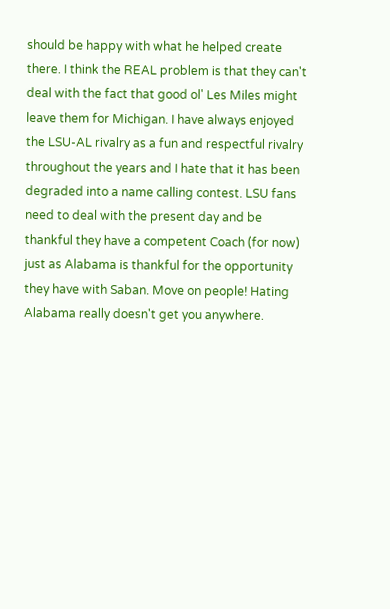should be happy with what he helped create there. I think the REAL problem is that they can't deal with the fact that good ol' Les Miles might leave them for Michigan. I have always enjoyed the LSU-AL rivalry as a fun and respectful rivalry throughout the years and I hate that it has been degraded into a name calling contest. LSU fans need to deal with the present day and be thankful they have a competent Coach (for now) just as Alabama is thankful for the opportunity they have with Saban. Move on people! Hating Alabama really doesn't get you anywhere.